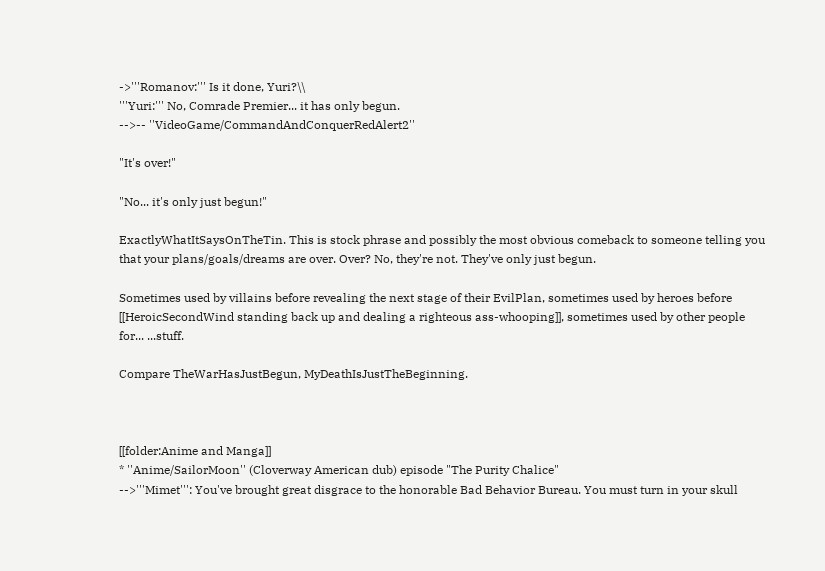->'''Romanov:''' Is it done, Yuri?\\
'''Yuri:''' No, Comrade Premier... it has only begun.
-->-- ''VideoGame/CommandAndConquerRedAlert2''

"It's over!"

"No... it's only just begun!"

ExactlyWhatItSaysOnTheTin. This is stock phrase and possibly the most obvious comeback to someone telling you that your plans/goals/dreams are over. Over? No, they're not. They've only just begun.

Sometimes used by villains before revealing the next stage of their EvilPlan, sometimes used by heroes before [[HeroicSecondWind standing back up and dealing a righteous ass-whooping]], sometimes used by other people for... ...stuff.

Compare TheWarHasJustBegun, MyDeathIsJustTheBeginning.



[[folder:Anime and Manga]]
* ''Anime/SailorMoon'' (Cloverway American dub) episode "The Purity Chalice"
-->'''Mimet''': You've brought great disgrace to the honorable Bad Behavior Bureau. You must turn in your skull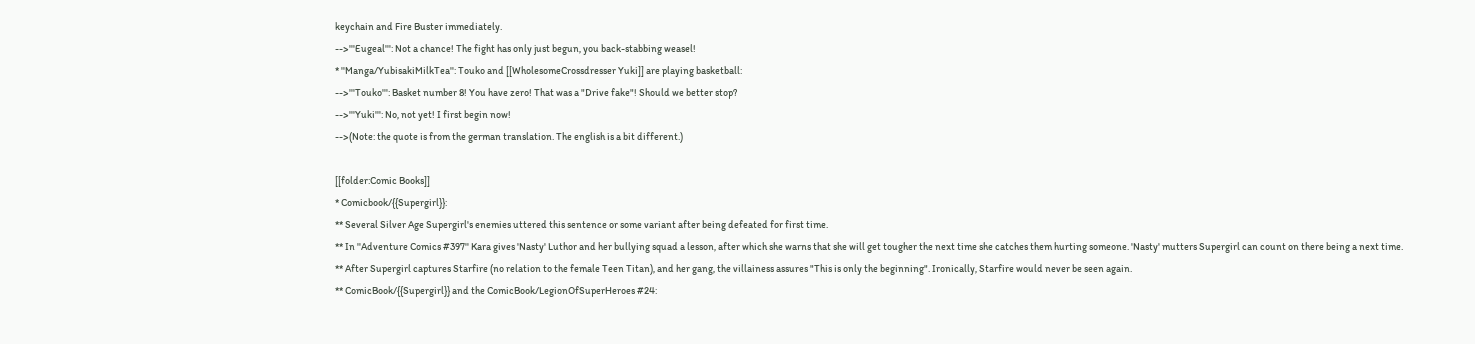keychain and Fire Buster immediately.
-->'''Eugeal''': Not a chance! The fight has only just begun, you back-stabbing weasel!
* ''Manga/YubisakiMilkTea'': Touko and [[WholesomeCrossdresser Yuki]] are playing basketball:
-->'''Touko''': Basket number 8! You have zero! That was a "Drive fake"! Should we better stop?
-->'''Yuki''': No, not yet! I first begin now!
-->(Note: the quote is from the german translation. The english is a bit different.)

[[folder:Comic Books]]
* Comicbook/{{Supergirl}}:
** Several Silver Age Supergirl's enemies uttered this sentence or some variant after being defeated for first time.
** In ''Adventure Comics #397'' Kara gives 'Nasty' Luthor and her bullying squad a lesson, after which she warns that she will get tougher the next time she catches them hurting someone. 'Nasty' mutters Supergirl can count on there being a next time.
** After Supergirl captures Starfire (no relation to the female Teen Titan), and her gang, the villainess assures "This is only the beginning". Ironically, Starfire would never be seen again.
** ComicBook/{{Supergirl}} and the ComicBook/LegionOfSuperHeroes #24: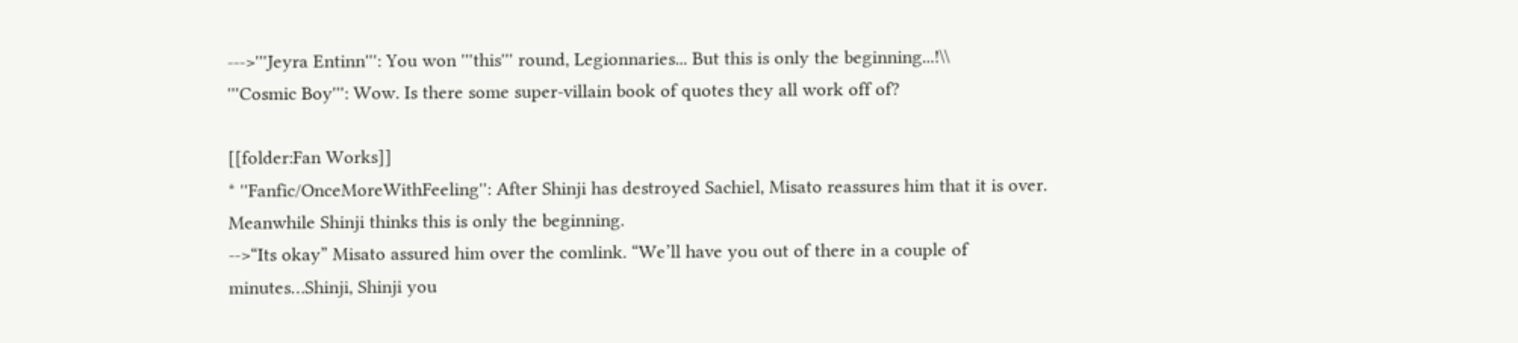--->'''Jeyra Entinn''': You won '''this''' round, Legionnaries... But this is only the beginning...!\\
'''Cosmic Boy''': Wow. Is there some super-villain book of quotes they all work off of?

[[folder:Fan Works]]
* ''Fanfic/OnceMoreWithFeeling'': After Shinji has destroyed Sachiel, Misato reassures him that it is over. Meanwhile Shinji thinks this is only the beginning.
-->“Its okay” Misato assured him over the comlink. “We’ll have you out of there in a couple of minutes…Shinji, Shinji you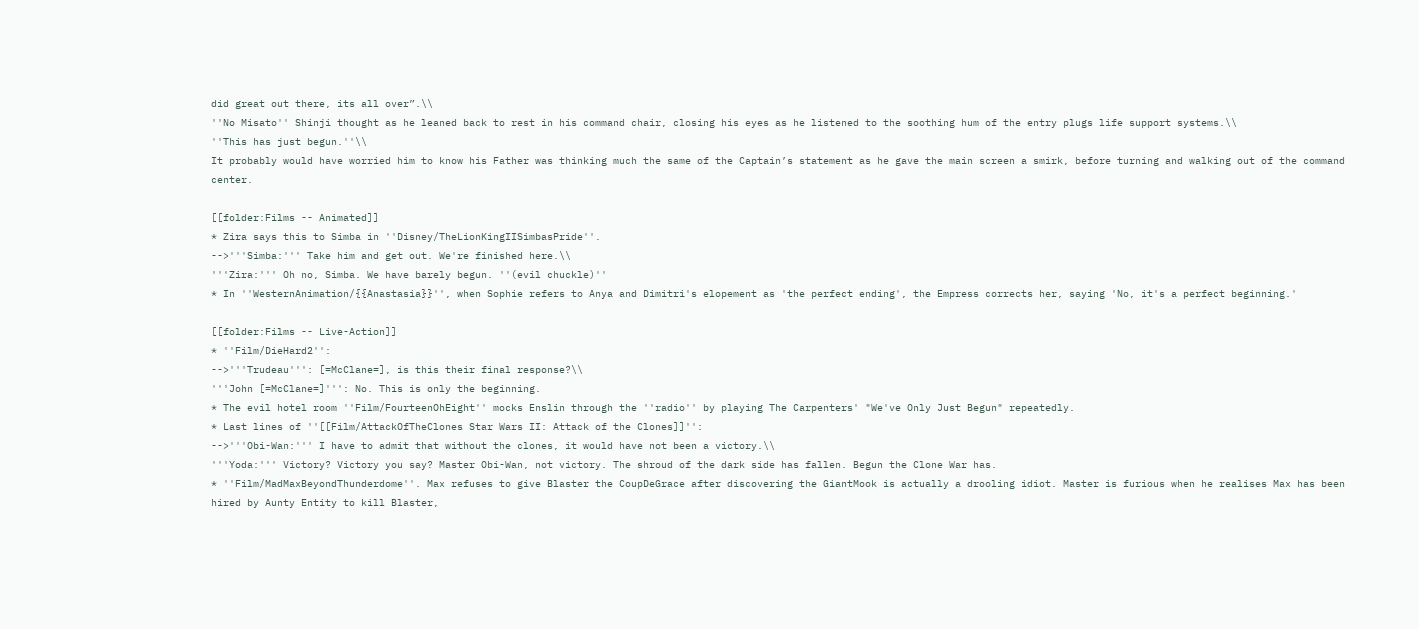did great out there, its all over”.\\
''No Misato'' Shinji thought as he leaned back to rest in his command chair, closing his eyes as he listened to the soothing hum of the entry plugs life support systems.\\
''This has just begun.''\\
It probably would have worried him to know his Father was thinking much the same of the Captain’s statement as he gave the main screen a smirk, before turning and walking out of the command center.

[[folder:Films -- Animated]]
* Zira says this to Simba in ''Disney/TheLionKingIISimbasPride''.
-->'''Simba:''' Take him and get out. We're finished here.\\
'''Zira:''' Oh no, Simba. We have barely begun. ''(evil chuckle)''
* In ''WesternAnimation/{{Anastasia}}'', when Sophie refers to Anya and Dimitri's elopement as 'the perfect ending', the Empress corrects her, saying 'No, it's a perfect beginning.'

[[folder:Films -- Live-Action]]
* ''Film/DieHard2'':
-->'''Trudeau''': [=McClane=], is this their final response?\\
'''John [=McClane=]''': No. This is only the beginning.
* The evil hotel room ''Film/FourteenOhEight'' mocks Enslin through the ''radio'' by playing The Carpenters' "We've Only Just Begun" repeatedly.
* Last lines of ''[[Film/AttackOfTheClones Star Wars II: Attack of the Clones]]'':
-->'''Obi-Wan:''' I have to admit that without the clones, it would have not been a victory.\\
'''Yoda:''' Victory? Victory you say? Master Obi-Wan, not victory. The shroud of the dark side has fallen. Begun the Clone War has.
* ''Film/MadMaxBeyondThunderdome''. Max refuses to give Blaster the CoupDeGrace after discovering the GiantMook is actually a drooling idiot. Master is furious when he realises Max has been hired by Aunty Entity to kill Blaster,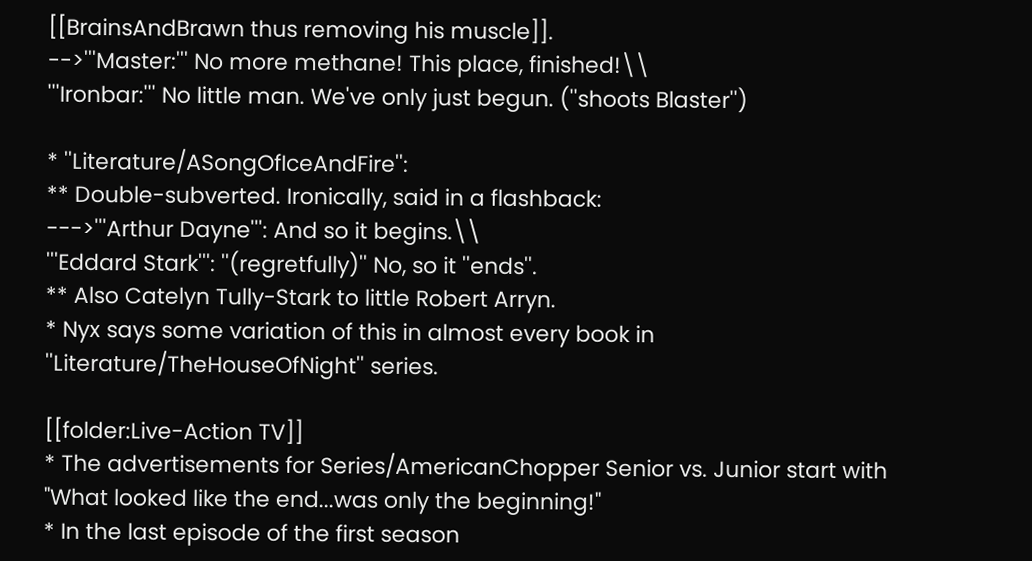[[BrainsAndBrawn thus removing his muscle]].
-->'''Master:''' No more methane! This place, finished!\\
'''Ironbar:''' No little man. We've only just begun. (''shoots Blaster'')

* ''Literature/ASongOfIceAndFire'':
** Double-subverted. Ironically, said in a flashback:
--->'''Arthur Dayne''': And so it begins.\\
'''Eddard Stark''': ''(regretfully)'' No, so it ''ends''.
** Also Catelyn Tully-Stark to little Robert Arryn.
* Nyx says some variation of this in almost every book in ''Literature/TheHouseOfNight'' series.

[[folder:Live-Action TV]]
* The advertisements for Series/AmericanChopper Senior vs. Junior start with "What looked like the end...was only the beginning!"
* In the last episode of the first season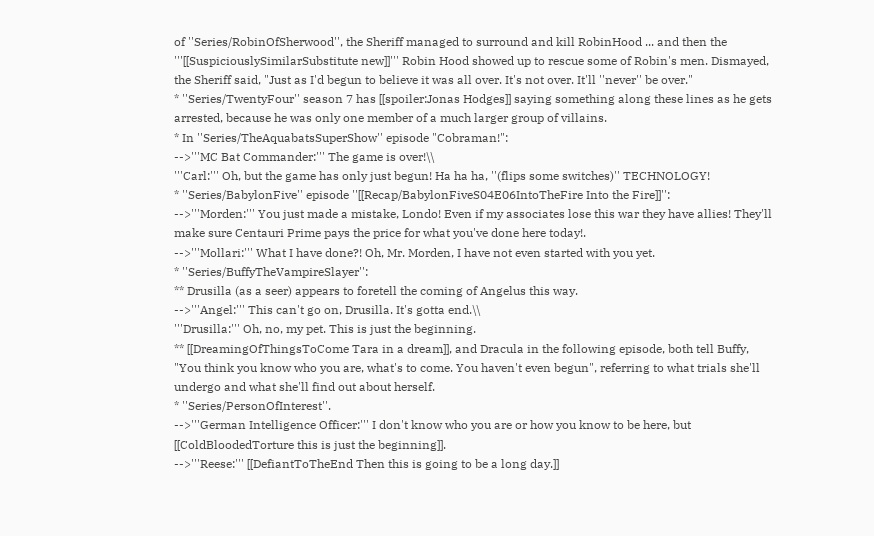of ''Series/RobinOfSherwood'', the Sheriff managed to surround and kill RobinHood ... and then the '''[[SuspiciouslySimilarSubstitute new]]''' Robin Hood showed up to rescue some of Robin's men. Dismayed, the Sheriff said, "Just as I'd begun to believe it was all over. It's not over. It'll ''never'' be over."
* ''Series/TwentyFour'' season 7 has [[spoiler:Jonas Hodges]] saying something along these lines as he gets arrested, because he was only one member of a much larger group of villains.
* In ''Series/TheAquabatsSuperShow'' episode "Cobraman!":
-->'''MC Bat Commander:''' The game is over!\\
'''Carl:''' Oh, but the game has only just begun! Ha ha ha, ''(flips some switches)'' TECHNOLOGY!
* ''Series/BabylonFive'' episode ''[[Recap/BabylonFiveS04E06IntoTheFire Into the Fire]]'':
-->'''Morden:''' You just made a mistake, Londo! Even if my associates lose this war they have allies! They'll make sure Centauri Prime pays the price for what you've done here today!.
-->'''Mollari:''' What I have done?! Oh, Mr. Morden, I have not even started with you yet.
* ''Series/BuffyTheVampireSlayer'':
** Drusilla (as a seer) appears to foretell the coming of Angelus this way.
-->'''Angel:''' This can't go on, Drusilla. It's gotta end.\\
'''Drusilla:''' Oh, no, my pet. This is just the beginning.
** [[DreamingOfThingsToCome Tara in a dream]], and Dracula in the following episode, both tell Buffy, "You think you know who you are, what's to come. You haven't even begun", referring to what trials she'll undergo and what she'll find out about herself.
* ''Series/PersonOfInterest''.
-->'''German Intelligence Officer:''' I don't know who you are or how you know to be here, but [[ColdBloodedTorture this is just the beginning]].
-->'''Reese:''' [[DefiantToTheEnd Then this is going to be a long day.]]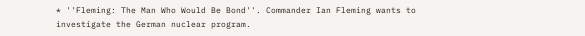* ''Fleming: The Man Who Would Be Bond''. Commander Ian Fleming wants to investigate the German nuclear program.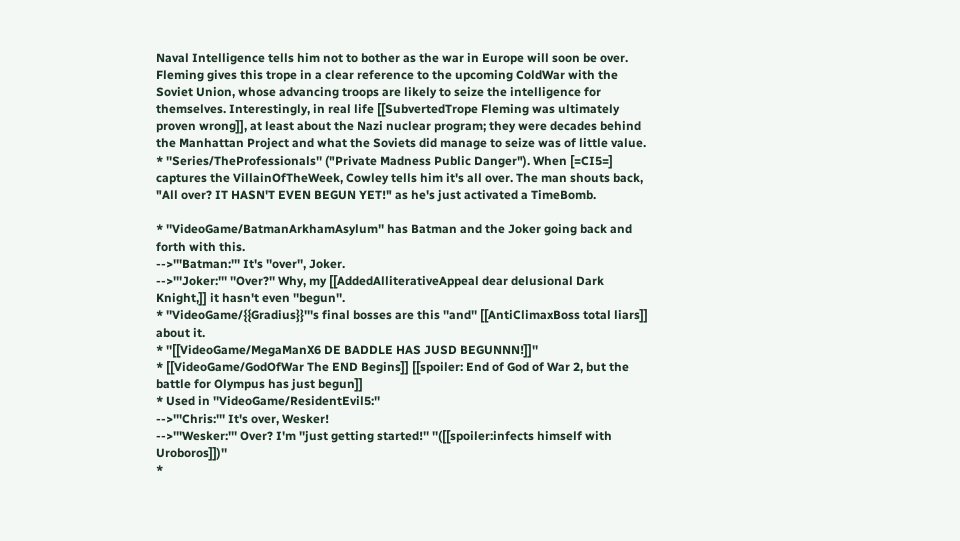Naval Intelligence tells him not to bother as the war in Europe will soon be over. Fleming gives this trope in a clear reference to the upcoming ColdWar with the Soviet Union, whose advancing troops are likely to seize the intelligence for themselves. Interestingly, in real life [[SubvertedTrope Fleming was ultimately proven wrong]], at least about the Nazi nuclear program; they were decades behind the Manhattan Project and what the Soviets did manage to seize was of little value.
* ''Series/TheProfessionals'' ("Private Madness Public Danger"). When [=CI5=] captures the VillainOfTheWeek, Cowley tells him it's all over. The man shouts back, "All over? IT HASN'T EVEN BEGUN YET!" as he's just activated a TimeBomb.

* ''VideoGame/BatmanArkhamAsylum'' has Batman and the Joker going back and forth with this.
-->'''Batman:''' It's ''over'', Joker.
-->'''Joker:''' ''Over?'' Why, my [[AddedAlliterativeAppeal dear delusional Dark Knight,]] it hasn't even ''begun''.
* ''VideoGame/{{Gradius}}'''s final bosses are this ''and'' [[AntiClimaxBoss total liars]] about it.
* ''[[VideoGame/MegaManX6 DE BADDLE HAS JUSD BEGUNNN!]]''
* [[VideoGame/GodOfWar The END Begins]] [[spoiler: End of God of War 2, but the battle for Olympus has just begun]]
* Used in ''VideoGame/ResidentEvil5:''
-->'''Chris:''' It's over, Wesker!
-->'''Wesker:''' Over? I'm ''just getting started!'' ''([[spoiler:infects himself with Uroboros]])''
*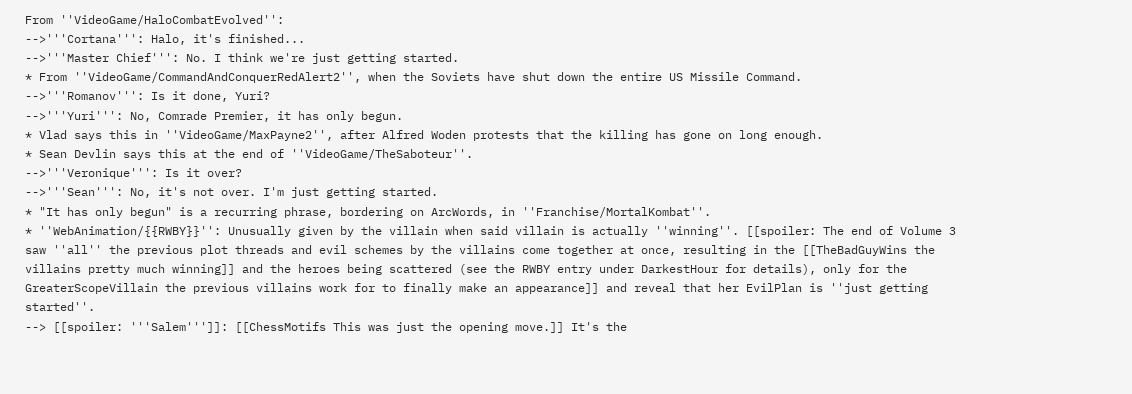From ''VideoGame/HaloCombatEvolved'':
-->'''Cortana''': Halo, it's finished...
-->'''Master Chief''': No. I think we're just getting started.
* From ''VideoGame/CommandAndConquerRedAlert2'', when the Soviets have shut down the entire US Missile Command.
-->'''Romanov''': Is it done, Yuri?
-->'''Yuri''': No, Comrade Premier, it has only begun.
* Vlad says this in ''VideoGame/MaxPayne2'', after Alfred Woden protests that the killing has gone on long enough.
* Sean Devlin says this at the end of ''VideoGame/TheSaboteur''.
-->'''Veronique''': Is it over?
-->'''Sean''': No, it's not over. I'm just getting started.
* "It has only begun" is a recurring phrase, bordering on ArcWords, in ''Franchise/MortalKombat''.
* ''WebAnimation/{{RWBY}}'': Unusually given by the villain when said villain is actually ''winning''. [[spoiler: The end of Volume 3 saw ''all'' the previous plot threads and evil schemes by the villains come together at once, resulting in the [[TheBadGuyWins the villains pretty much winning]] and the heroes being scattered (see the RWBY entry under DarkestHour for details), only for the GreaterScopeVillain the previous villains work for to finally make an appearance]] and reveal that her EvilPlan is ''just getting started''.
--> [[spoiler: '''Salem''']]: [[ChessMotifs This was just the opening move.]] It's the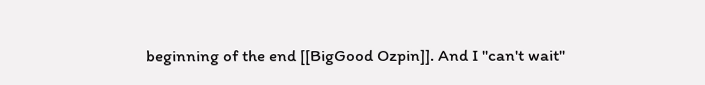beginning of the end [[BigGood Ozpin]]. And I ''can't wait''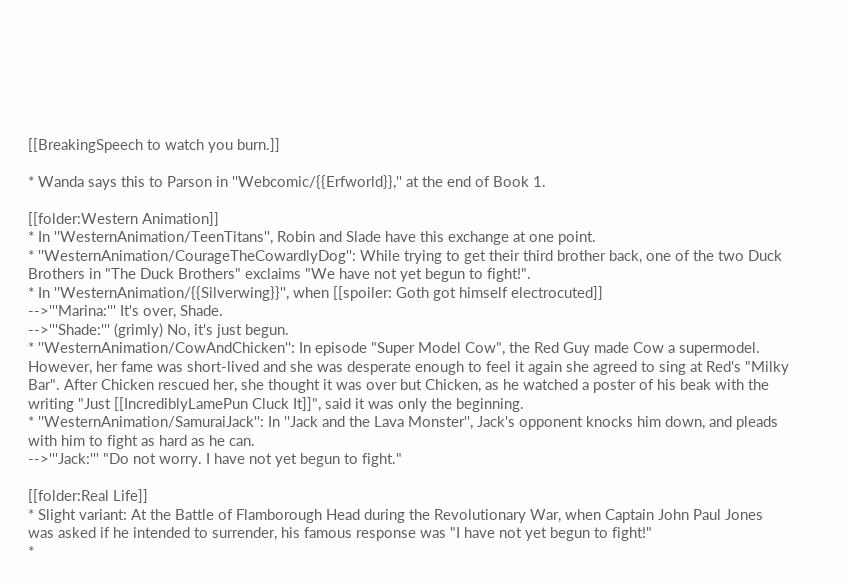[[BreakingSpeech to watch you burn.]]

* Wanda says this to Parson in ''Webcomic/{{Erfworld}},'' at the end of Book 1.

[[folder:Western Animation]]
* In ''WesternAnimation/TeenTitans'', Robin and Slade have this exchange at one point.
* ''WesternAnimation/CourageTheCowardlyDog'': While trying to get their third brother back, one of the two Duck Brothers in "The Duck Brothers" exclaims "We have not yet begun to fight!".
* In ''WesternAnimation/{{Silverwing}}'', when [[spoiler: Goth got himself electrocuted]]
-->'''Marina:''' It's over, Shade.
-->'''Shade:''' (grimly) No, it's just begun.
* ''WesternAnimation/CowAndChicken'': In episode "Super Model Cow", the Red Guy made Cow a supermodel. However, her fame was short-lived and she was desperate enough to feel it again she agreed to sing at Red's "Milky Bar". After Chicken rescued her, she thought it was over but Chicken, as he watched a poster of his beak with the writing "Just [[IncrediblyLamePun Cluck It]]", said it was only the beginning.
* ''WesternAnimation/SamuraiJack'': In ''Jack and the Lava Monster'', Jack's opponent knocks him down, and pleads with him to fight as hard as he can.
-->'''Jack:''' "Do not worry. I have not yet begun to fight."

[[folder:Real Life]]
* Slight variant: At the Battle of Flamborough Head during the Revolutionary War, when Captain John Paul Jones was asked if he intended to surrender, his famous response was "I have not yet begun to fight!"
*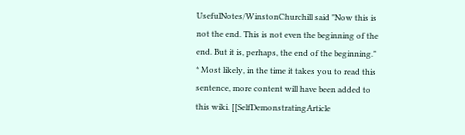UsefulNotes/WinstonChurchill said "Now this is not the end. This is not even the beginning of the end. But it is, perhaps, the end of the beginning."
* Most likely, in the time it takes you to read this sentence, more content will have been added to this wiki. [[SelfDemonstratingArticle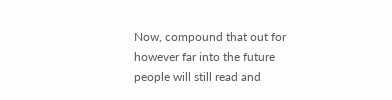Now, compound that out for however far into the future people will still read and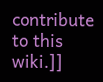contribute to this wiki.]]